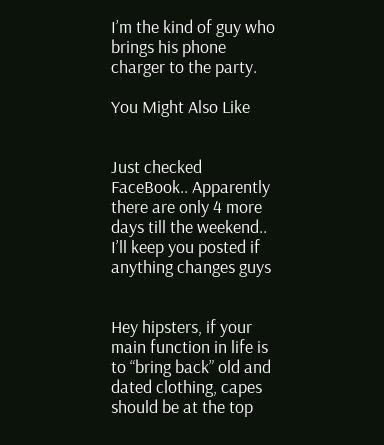I’m the kind of guy who brings his phone charger to the party.

You Might Also Like


Just checked FaceBook.. Apparently there are only 4 more days till the weekend.. I’ll keep you posted if anything changes guys


Hey hipsters, if your main function in life is to “bring back” old and dated clothing, capes should be at the top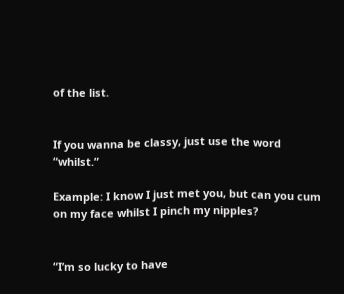of the list.


If you wanna be classy, just use the word “whilst.”

Example: I know I just met you, but can you cum on my face whilst I pinch my nipples?


“I’m so lucky to have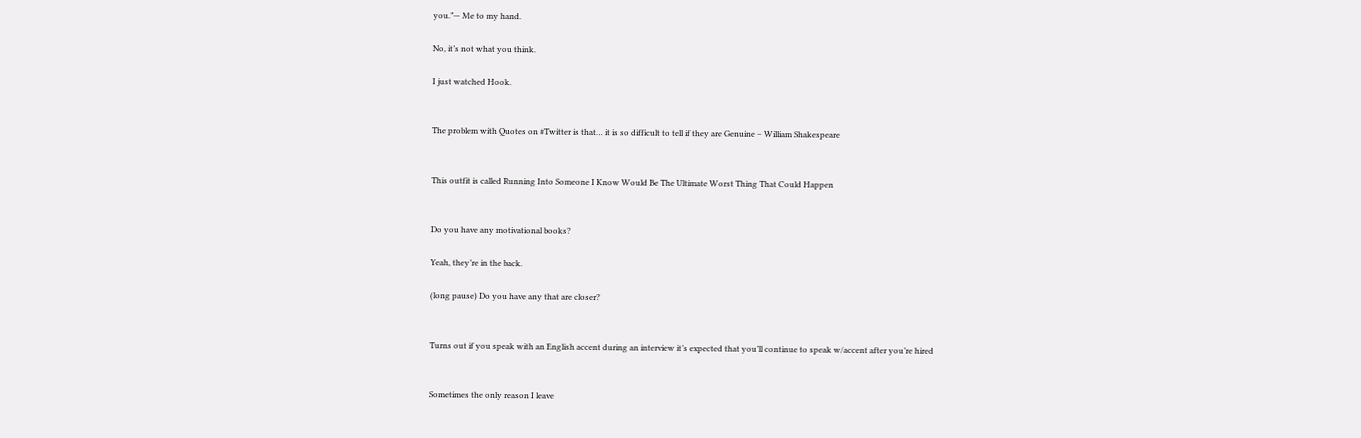you.”— Me to my hand.

No, it’s not what you think.

I just watched Hook.


The problem with Quotes on #Twitter is that… it is so difficult to tell if they are Genuine – William Shakespeare


This outfit is called Running Into Someone I Know Would Be The Ultimate Worst Thing That Could Happen


Do you have any motivational books?

Yeah, they’re in the back.

(long pause) Do you have any that are closer?


Turns out if you speak with an English accent during an interview it’s expected that you’ll continue to speak w/accent after you’re hired


Sometimes the only reason I leave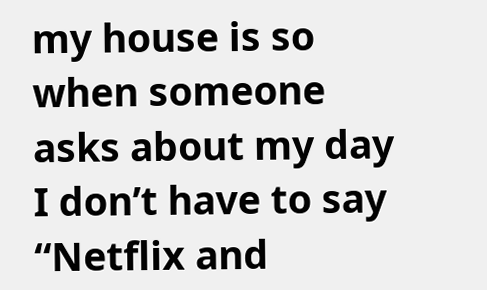my house is so when someone asks about my day I don’t have to say “Netflix and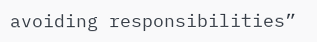avoiding responsibilities”